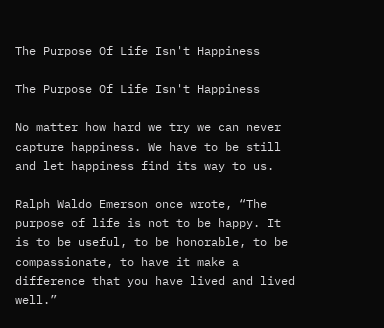The Purpose Of Life Isn't Happiness

The Purpose Of Life Isn't Happiness

No matter how hard we try we can never capture happiness. We have to be still and let happiness find its way to us.

Ralph Waldo Emerson once wrote, “The purpose of life is not to be happy. It is to be useful, to be honorable, to be compassionate, to have it make a difference that you have lived and lived well.”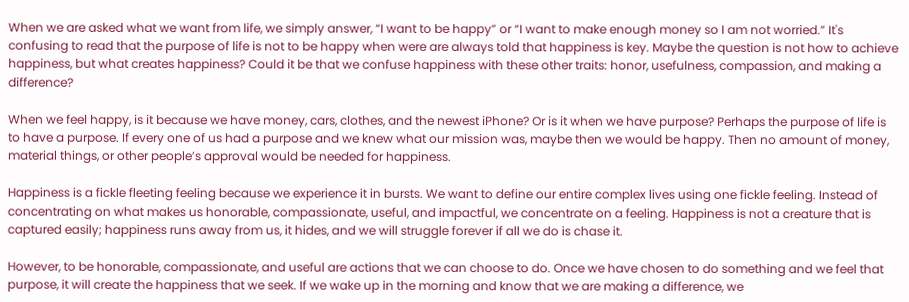When we are asked what we want from life, we simply answer, “I want to be happy” or “I want to make enough money so I am not worried.” It's confusing to read that the purpose of life is not to be happy when were are always told that happiness is key. Maybe the question is not how to achieve happiness, but what creates happiness? Could it be that we confuse happiness with these other traits: honor, usefulness, compassion, and making a difference?

When we feel happy, is it because we have money, cars, clothes, and the newest iPhone? Or is it when we have purpose? Perhaps the purpose of life is to have a purpose. If every one of us had a purpose and we knew what our mission was, maybe then we would be happy. Then no amount of money, material things, or other people’s approval would be needed for happiness.

Happiness is a fickle fleeting feeling because we experience it in bursts. We want to define our entire complex lives using one fickle feeling. Instead of concentrating on what makes us honorable, compassionate, useful, and impactful, we concentrate on a feeling. Happiness is not a creature that is captured easily; happiness runs away from us, it hides, and we will struggle forever if all we do is chase it.

However, to be honorable, compassionate, and useful are actions that we can choose to do. Once we have chosen to do something and we feel that purpose, it will create the happiness that we seek. If we wake up in the morning and know that we are making a difference, we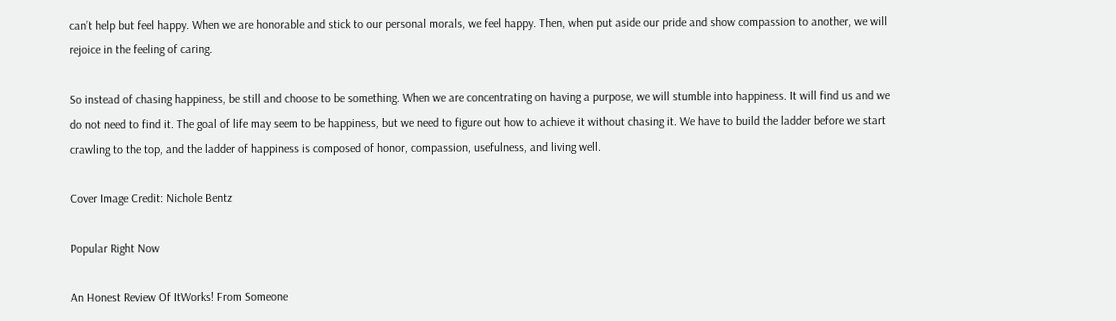can’t help but feel happy. When we are honorable and stick to our personal morals, we feel happy. Then, when put aside our pride and show compassion to another, we will rejoice in the feeling of caring.

So instead of chasing happiness, be still and choose to be something. When we are concentrating on having a purpose, we will stumble into happiness. It will find us and we do not need to find it. The goal of life may seem to be happiness, but we need to figure out how to achieve it without chasing it. We have to build the ladder before we start crawling to the top, and the ladder of happiness is composed of honor, compassion, usefulness, and living well.

Cover Image Credit: Nichole Bentz

Popular Right Now

An Honest Review Of ItWorks! From Someone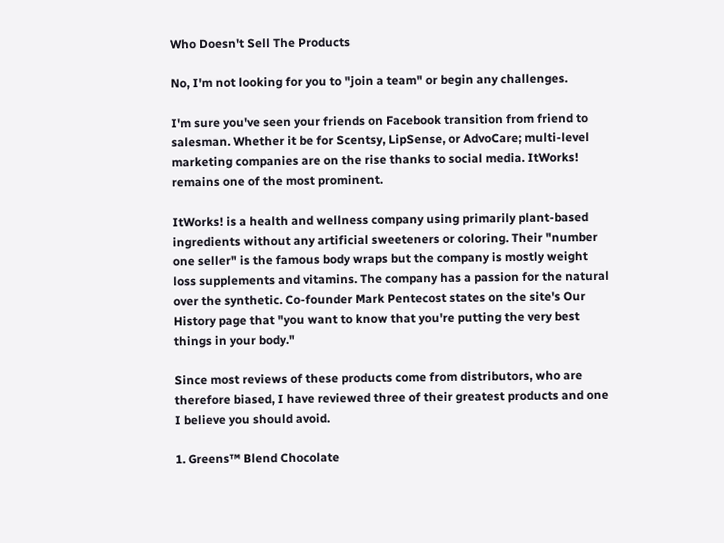Who Doesn't Sell The Products

No, I'm not looking for you to "join a team" or begin any challenges.

I'm sure you've seen your friends on Facebook transition from friend to salesman. Whether it be for Scentsy, LipSense, or AdvoCare; multi-level marketing companies are on the rise thanks to social media. ItWorks! remains one of the most prominent.

ItWorks! is a health and wellness company using primarily plant-based ingredients without any artificial sweeteners or coloring. Their "number one seller" is the famous body wraps but the company is mostly weight loss supplements and vitamins. The company has a passion for the natural over the synthetic. Co-founder Mark Pentecost states on the site's Our History page that "you want to know that you're putting the very best things in your body."

Since most reviews of these products come from distributors, who are therefore biased, I have reviewed three of their greatest products and one I believe you should avoid.

1. Greens™ Blend Chocolate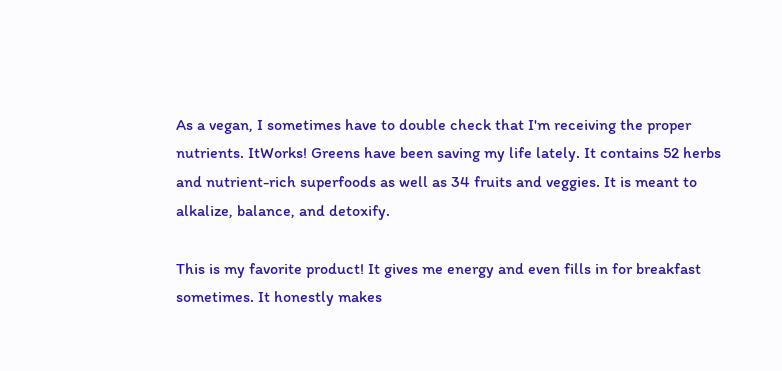As a vegan, I sometimes have to double check that I'm receiving the proper nutrients. ItWorks! Greens have been saving my life lately. It contains 52 herbs and nutrient-rich superfoods as well as 34 fruits and veggies. It is meant to alkalize, balance, and detoxify.

This is my favorite product! It gives me energy and even fills in for breakfast sometimes. It honestly makes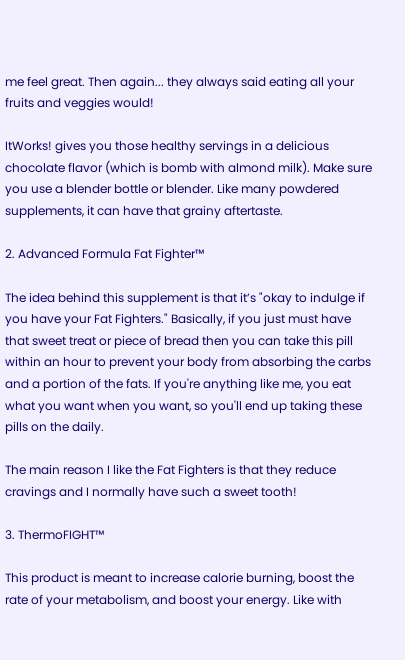me feel great. Then again... they always said eating all your fruits and veggies would!

ItWorks! gives you those healthy servings in a delicious chocolate flavor (which is bomb with almond milk). Make sure you use a blender bottle or blender. Like many powdered supplements, it can have that grainy aftertaste.

2. Advanced Formula Fat Fighter™

The idea behind this supplement is that it’s "okay to indulge if you have your Fat Fighters." Basically, if you just must have that sweet treat or piece of bread then you can take this pill within an hour to prevent your body from absorbing the carbs and a portion of the fats. If you're anything like me, you eat what you want when you want, so you'll end up taking these pills on the daily.

The main reason I like the Fat Fighters is that they reduce cravings and I normally have such a sweet tooth!

3. ThermoFIGHT™

This product is meant to increase calorie burning, boost the rate of your metabolism, and boost your energy. Like with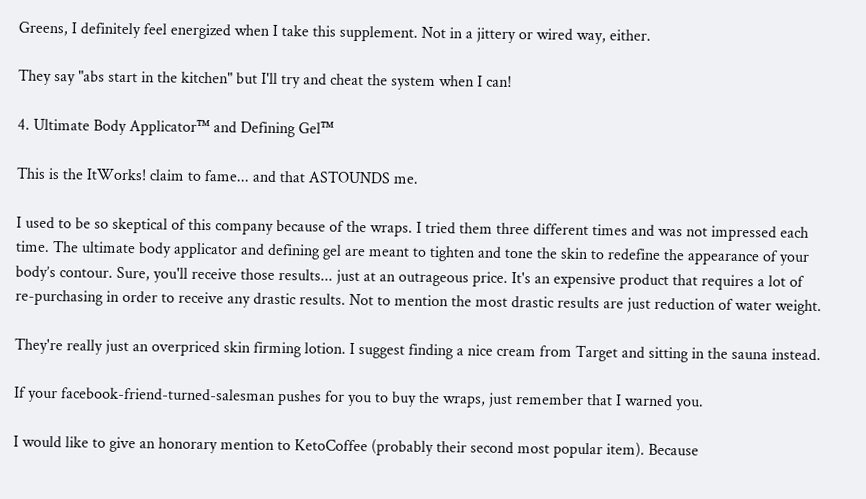Greens, I definitely feel energized when I take this supplement. Not in a jittery or wired way, either.

They say "abs start in the kitchen" but I'll try and cheat the system when I can!

4. Ultimate Body Applicator™ and Defining Gel™

This is the ItWorks! claim to fame... and that ASTOUNDS me.

I used to be so skeptical of this company because of the wraps. I tried them three different times and was not impressed each time. The ultimate body applicator and defining gel are meant to tighten and tone the skin to redefine the appearance of your body’s contour. Sure, you'll receive those results... just at an outrageous price. It's an expensive product that requires a lot of re-purchasing in order to receive any drastic results. Not to mention the most drastic results are just reduction of water weight.

They're really just an overpriced skin firming lotion. I suggest finding a nice cream from Target and sitting in the sauna instead.

If your facebook-friend-turned-salesman pushes for you to buy the wraps, just remember that I warned you.

I would like to give an honorary mention to KetoCoffee (probably their second most popular item). Because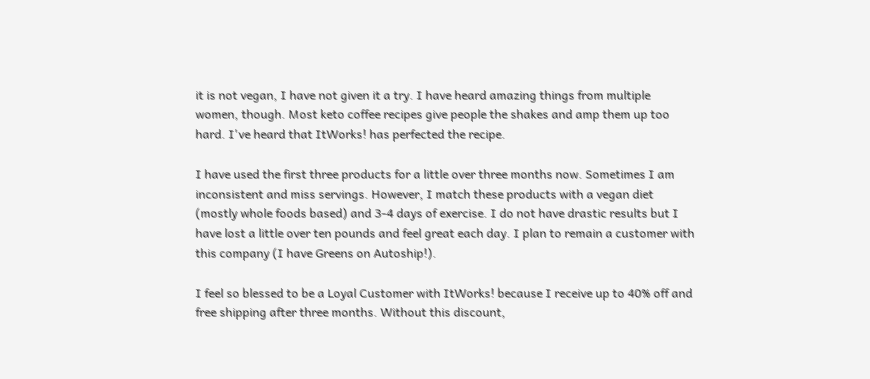it is not vegan, I have not given it a try. I have heard amazing things from multiple women, though. Most keto coffee recipes give people the shakes and amp them up too hard. I've heard that ItWorks! has perfected the recipe.

I have used the first three products for a little over three months now. Sometimes I am inconsistent and miss servings. However, I match these products with a vegan diet (mostly whole foods based) and 3-4 days of exercise. I do not have drastic results but I have lost a little over ten pounds and feel great each day. I plan to remain a customer with this company (I have Greens on Autoship!).

I feel so blessed to be a Loyal Customer with ItWorks! because I receive up to 40% off and free shipping after three months. Without this discount,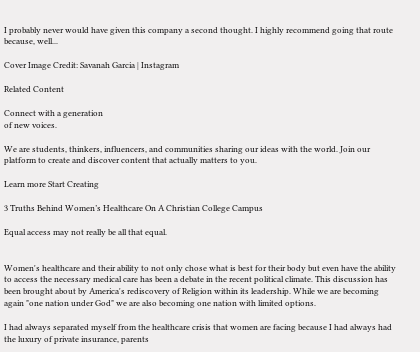I probably never would have given this company a second thought. I highly recommend going that route because, well...

Cover Image Credit: Savanah Garcia | Instagram

Related Content

Connect with a generation
of new voices.

We are students, thinkers, influencers, and communities sharing our ideas with the world. Join our platform to create and discover content that actually matters to you.

Learn more Start Creating

3 Truths Behind Women’s Healthcare On A Christian College Campus

Equal access may not really be all that equal.


Women's healthcare and their ability to not only chose what is best for their body but even have the ability to access the necessary medical care has been a debate in the recent political climate. This discussion has been brought about by America's rediscovery of Religion within its leadership. While we are becoming again "one nation under God" we are also becoming one nation with limited options.

I had always separated myself from the healthcare crisis that women are facing because I had always had the luxury of private insurance, parents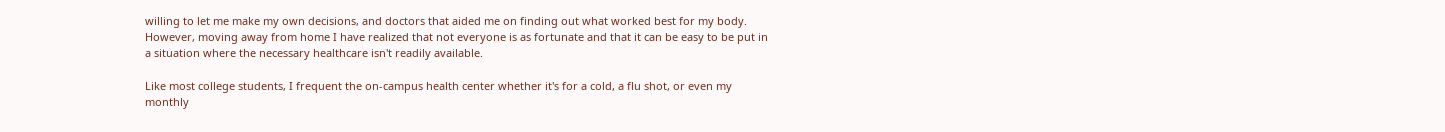willing to let me make my own decisions, and doctors that aided me on finding out what worked best for my body. However, moving away from home I have realized that not everyone is as fortunate and that it can be easy to be put in a situation where the necessary healthcare isn't readily available.

Like most college students, I frequent the on-campus health center whether it's for a cold, a flu shot, or even my monthly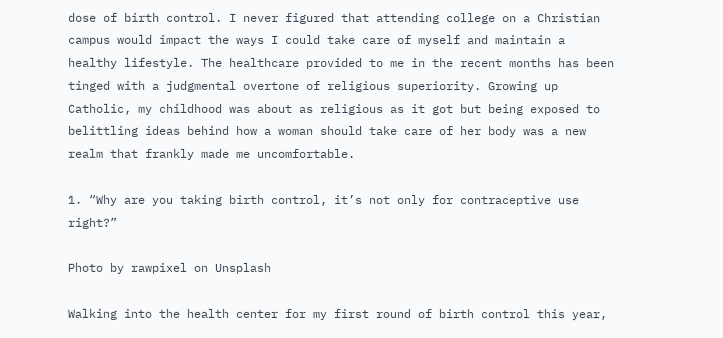dose of birth control. I never figured that attending college on a Christian campus would impact the ways I could take care of myself and maintain a healthy lifestyle. The healthcare provided to me in the recent months has been tinged with a judgmental overtone of religious superiority. Growing up Catholic, my childhood was about as religious as it got but being exposed to belittling ideas behind how a woman should take care of her body was a new realm that frankly made me uncomfortable.

1. “Why are you taking birth control, it’s not only for contraceptive use right?”

Photo by rawpixel on Unsplash

Walking into the health center for my first round of birth control this year,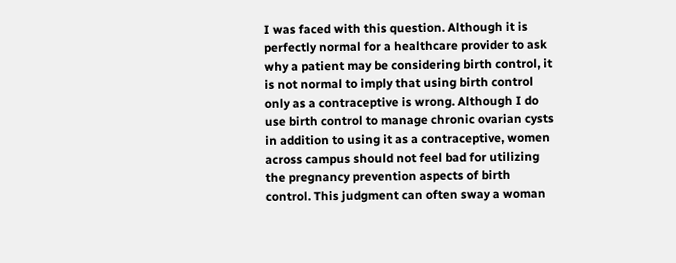I was faced with this question. Although it is perfectly normal for a healthcare provider to ask why a patient may be considering birth control, it is not normal to imply that using birth control only as a contraceptive is wrong. Although I do use birth control to manage chronic ovarian cysts in addition to using it as a contraceptive, women across campus should not feel bad for utilizing the pregnancy prevention aspects of birth control. This judgment can often sway a woman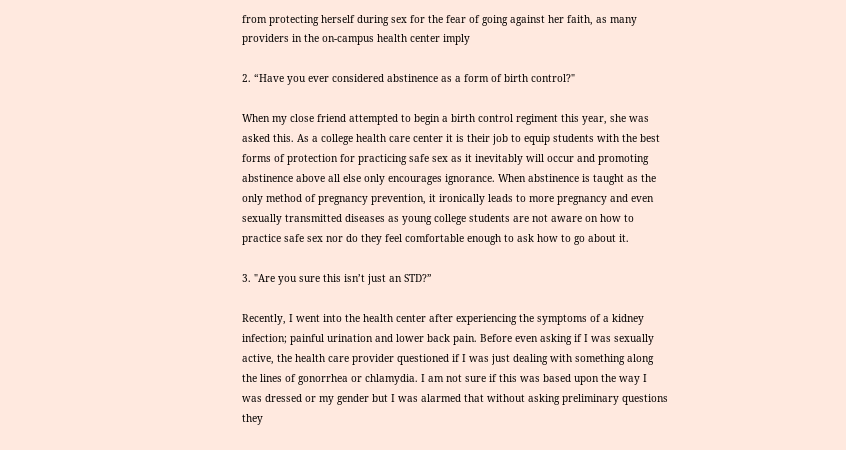from protecting herself during sex for the fear of going against her faith, as many providers in the on-campus health center imply

2. “Have you ever considered abstinence as a form of birth control?"

When my close friend attempted to begin a birth control regiment this year, she was asked this. As a college health care center it is their job to equip students with the best forms of protection for practicing safe sex as it inevitably will occur and promoting abstinence above all else only encourages ignorance. When abstinence is taught as the only method of pregnancy prevention, it ironically leads to more pregnancy and even sexually transmitted diseases as young college students are not aware on how to practice safe sex nor do they feel comfortable enough to ask how to go about it.

3. "Are you sure this isn’t just an STD?”

Recently, I went into the health center after experiencing the symptoms of a kidney infection; painful urination and lower back pain. Before even asking if I was sexually active, the health care provider questioned if I was just dealing with something along the lines of gonorrhea or chlamydia. I am not sure if this was based upon the way I was dressed or my gender but I was alarmed that without asking preliminary questions they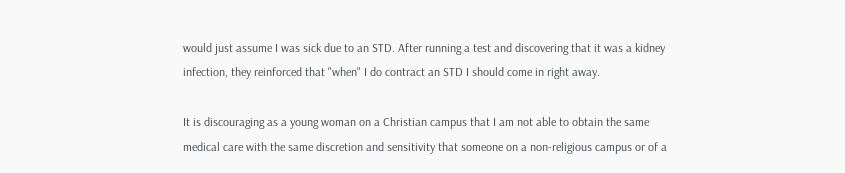would just assume I was sick due to an STD. After running a test and discovering that it was a kidney infection, they reinforced that "when" I do contract an STD I should come in right away.

It is discouraging as a young woman on a Christian campus that I am not able to obtain the same medical care with the same discretion and sensitivity that someone on a non-religious campus or of a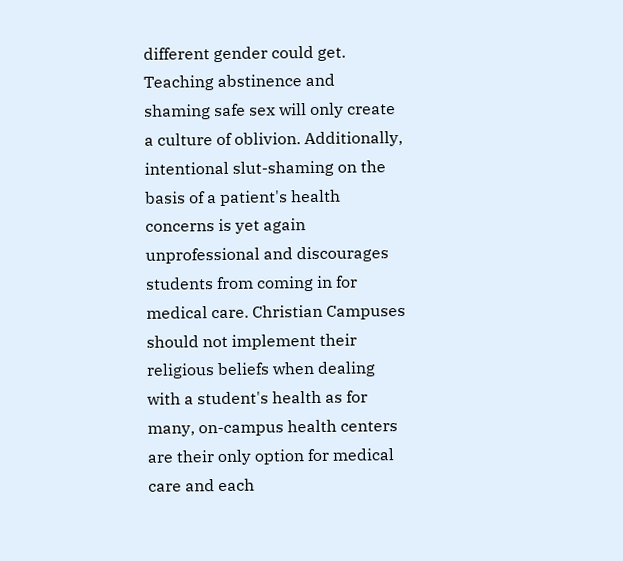different gender could get. Teaching abstinence and shaming safe sex will only create a culture of oblivion. Additionally, intentional slut-shaming on the basis of a patient's health concerns is yet again unprofessional and discourages students from coming in for medical care. Christian Campuses should not implement their religious beliefs when dealing with a student's health as for many, on-campus health centers are their only option for medical care and each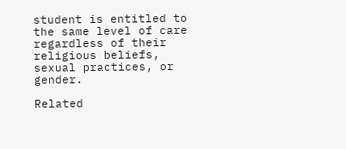student is entitled to the same level of care regardless of their religious beliefs, sexual practices, or gender.

Related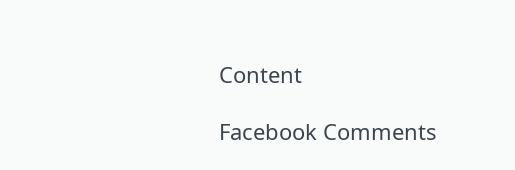Content

Facebook Comments